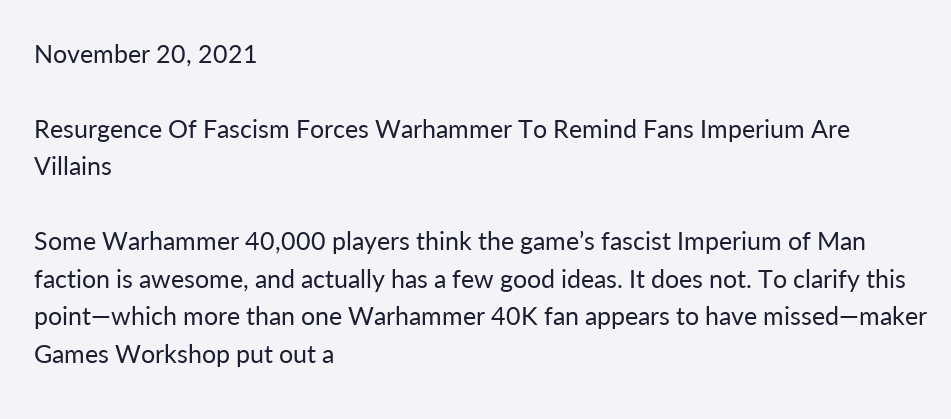November 20, 2021

Resurgence Of Fascism Forces Warhammer To Remind Fans Imperium Are Villains

Some Warhammer 40,000 players think the game’s fascist Imperium of Man faction is awesome, and actually has a few good ideas. It does not. To clarify this point—which more than one Warhammer 40K fan appears to have missed—maker Games Workshop put out a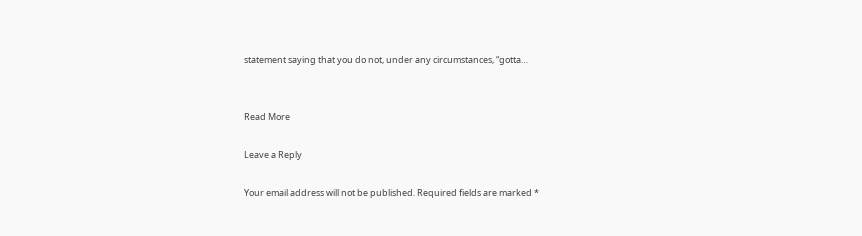statement saying that you do not, under any circumstances, “gotta…


Read More

Leave a Reply

Your email address will not be published. Required fields are marked *